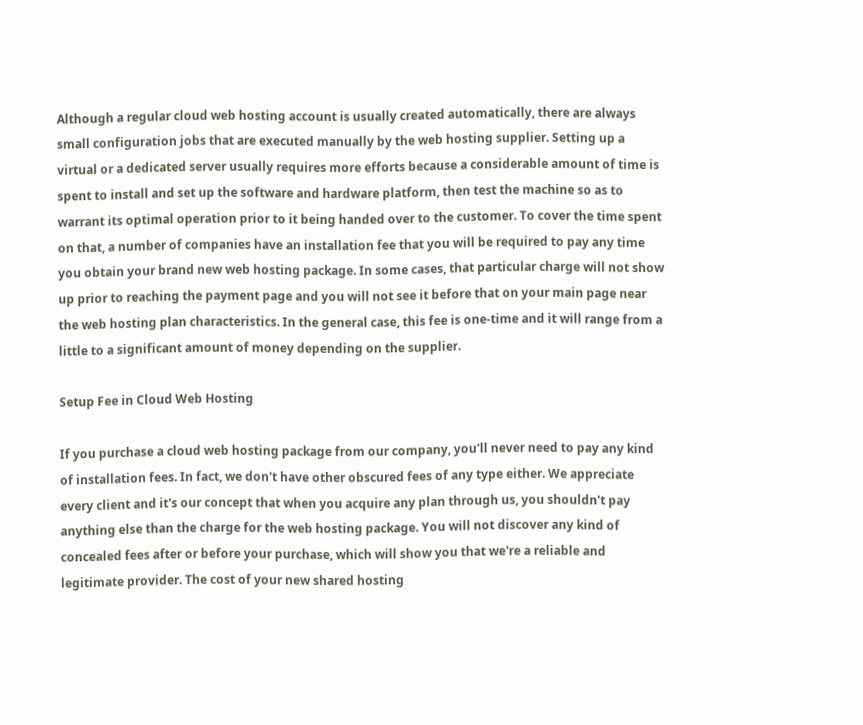Although a regular cloud web hosting account is usually created automatically, there are always small configuration jobs that are executed manually by the web hosting supplier. Setting up a virtual or a dedicated server usually requires more efforts because a considerable amount of time is spent to install and set up the software and hardware platform, then test the machine so as to warrant its optimal operation prior to it being handed over to the customer. To cover the time spent on that, a number of companies have an installation fee that you will be required to pay any time you obtain your brand new web hosting package. In some cases, that particular charge will not show up prior to reaching the payment page and you will not see it before that on your main page near the web hosting plan characteristics. In the general case, this fee is one-time and it will range from a little to a significant amount of money depending on the supplier.

Setup Fee in Cloud Web Hosting

If you purchase a cloud web hosting package from our company, you'll never need to pay any kind of installation fees. In fact, we don't have other obscured fees of any type either. We appreciate every client and it's our concept that when you acquire any plan through us, you shouldn't pay anything else than the charge for the web hosting package. You will not discover any kind of concealed fees after or before your purchase, which will show you that we're a reliable and legitimate provider. The cost of your new shared hosting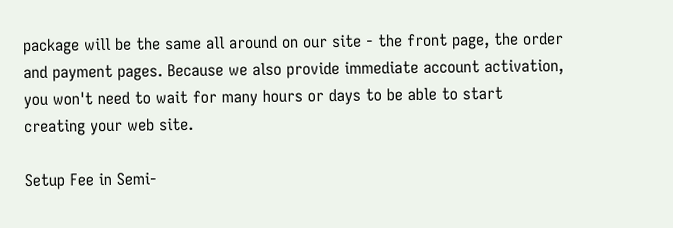package will be the same all around on our site - the front page, the order and payment pages. Because we also provide immediate account activation, you won't need to wait for many hours or days to be able to start creating your web site.

Setup Fee in Semi-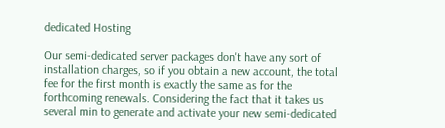dedicated Hosting

Our semi-dedicated server packages don't have any sort of installation charges, so if you obtain a new account, the total fee for the first month is exactly the same as for the forthcoming renewals. Considering the fact that it takes us several min to generate and activate your new semi-dedicated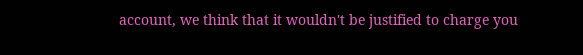account, we think that it wouldn't be justified to charge you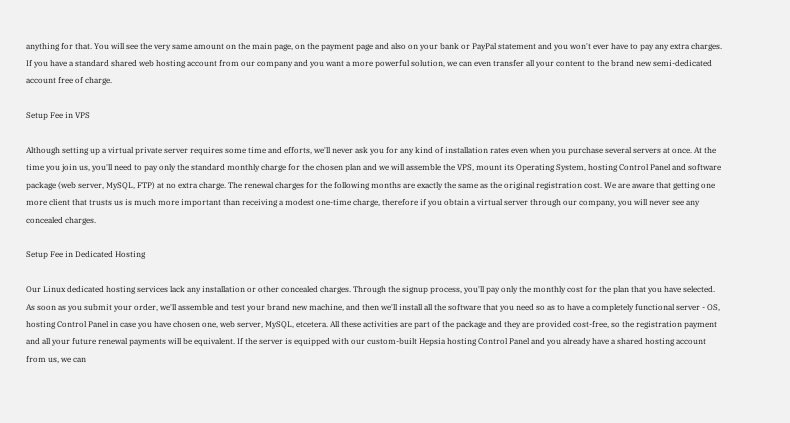anything for that. You will see the very same amount on the main page, on the payment page and also on your bank or PayPal statement and you won't ever have to pay any extra charges. If you have a standard shared web hosting account from our company and you want a more powerful solution, we can even transfer all your content to the brand new semi-dedicated account free of charge.

Setup Fee in VPS

Although setting up a virtual private server requires some time and efforts, we'll never ask you for any kind of installation rates even when you purchase several servers at once. At the time you join us, you'll need to pay only the standard monthly charge for the chosen plan and we will assemble the VPS, mount its Operating System, hosting Control Panel and software package (web server, MySQL, FTP) at no extra charge. The renewal charges for the following months are exactly the same as the original registration cost. We are aware that getting one more client that trusts us is much more important than receiving a modest one-time charge, therefore if you obtain a virtual server through our company, you will never see any concealed charges.

Setup Fee in Dedicated Hosting

Our Linux dedicated hosting services lack any installation or other concealed charges. Through the signup process, you'll pay only the monthly cost for the plan that you have selected. As soon as you submit your order, we'll assemble and test your brand new machine, and then we'll install all the software that you need so as to have a completely functional server - OS, hosting Control Panel in case you have chosen one, web server, MySQL, etcetera. All these activities are part of the package and they are provided cost-free, so the registration payment and all your future renewal payments will be equivalent. If the server is equipped with our custom-built Hepsia hosting Control Panel and you already have a shared hosting account from us, we can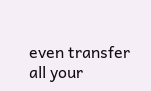even transfer all your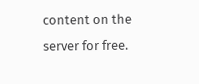content on the server for free.